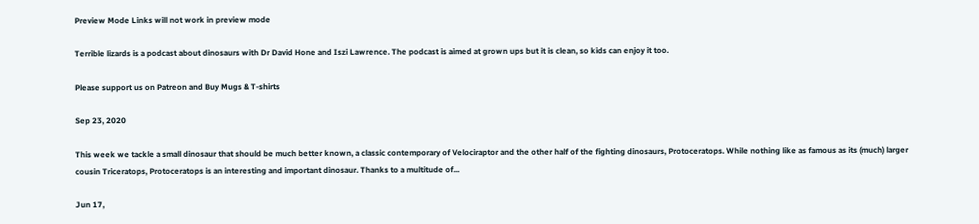Preview Mode Links will not work in preview mode

Terrible lizards is a podcast about dinosaurs with Dr David Hone and Iszi Lawrence. The podcast is aimed at grown ups but it is clean, so kids can enjoy it too.

Please support us on Patreon and Buy Mugs & T-shirts

Sep 23, 2020

This week we tackle a small dinosaur that should be much better known, a classic contemporary of Velociraptor and the other half of the fighting dinosaurs, Protoceratops. While nothing like as famous as its (much) larger cousin Triceratops, Protoceratops is an interesting and important dinosaur. Thanks to a multitude of...

Jun 17,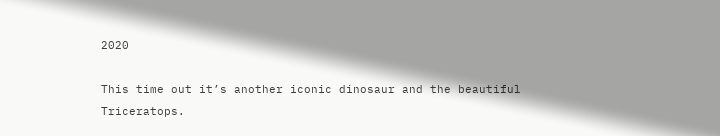2020

This time out it’s another iconic dinosaur and the beautiful Triceratops.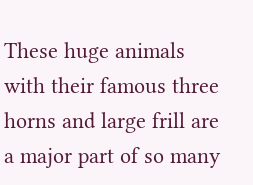These huge animals with their famous three horns and large frill are a major part of so many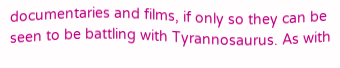documentaries and films, if only so they can be seen to be battling with Tyrannosaurus. As with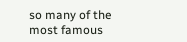so many of the most famous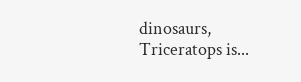dinosaurs, Triceratops is...